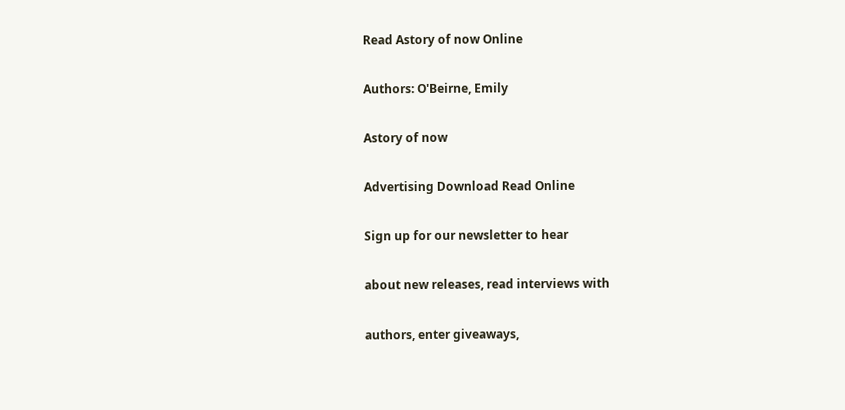Read Astory of now Online

Authors: O'Beirne, Emily

Astory of now

Advertising Download Read Online

Sign up for our newsletter to hear

about new releases, read interviews with

authors, enter giveaways,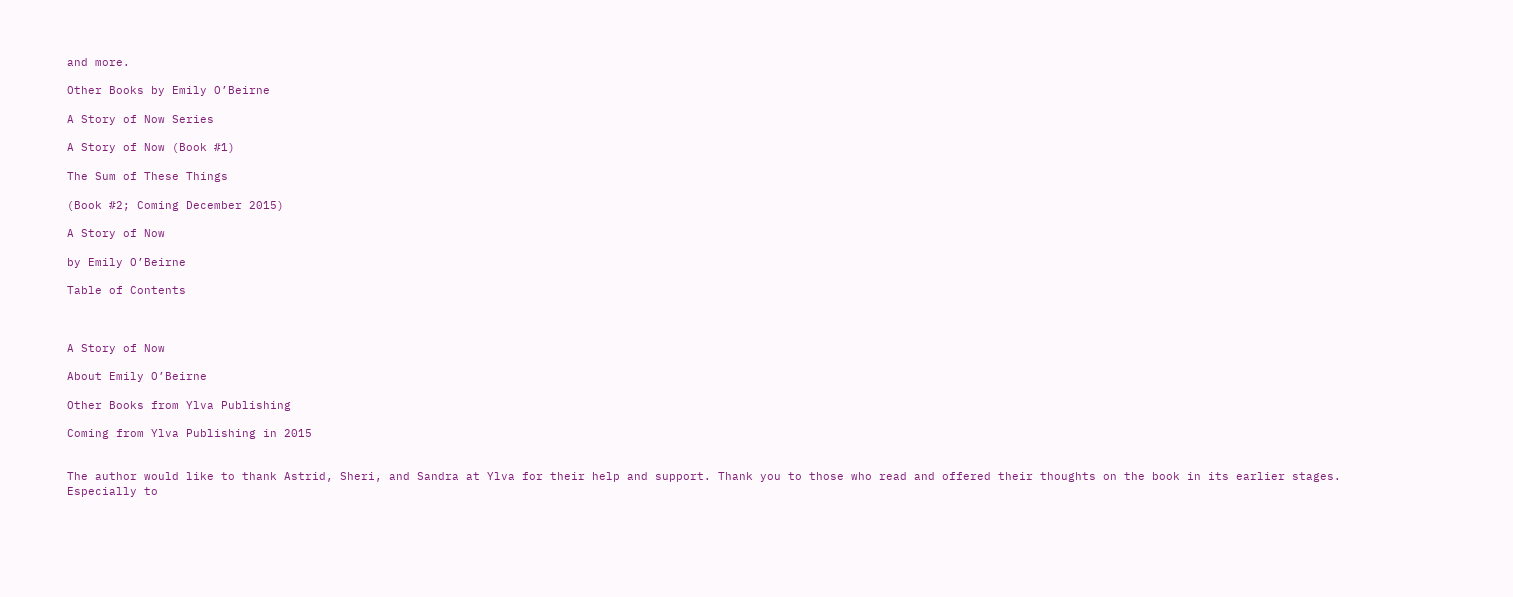and more.

Other Books by Emily O’Beirne

A Story of Now Series

A Story of Now (Book #1)

The Sum of These Things

(Book #2; Coming December 2015)

A Story of Now

by Emily O’Beirne

Table of Contents



A Story of Now

About Emily O’Beirne

Other Books from Ylva Publishing

Coming from Ylva Publishing in 2015


The author would like to thank Astrid, Sheri, and Sandra at Ylva for their help and support. Thank you to those who read and offered their thoughts on the book in its earlier stages. Especially to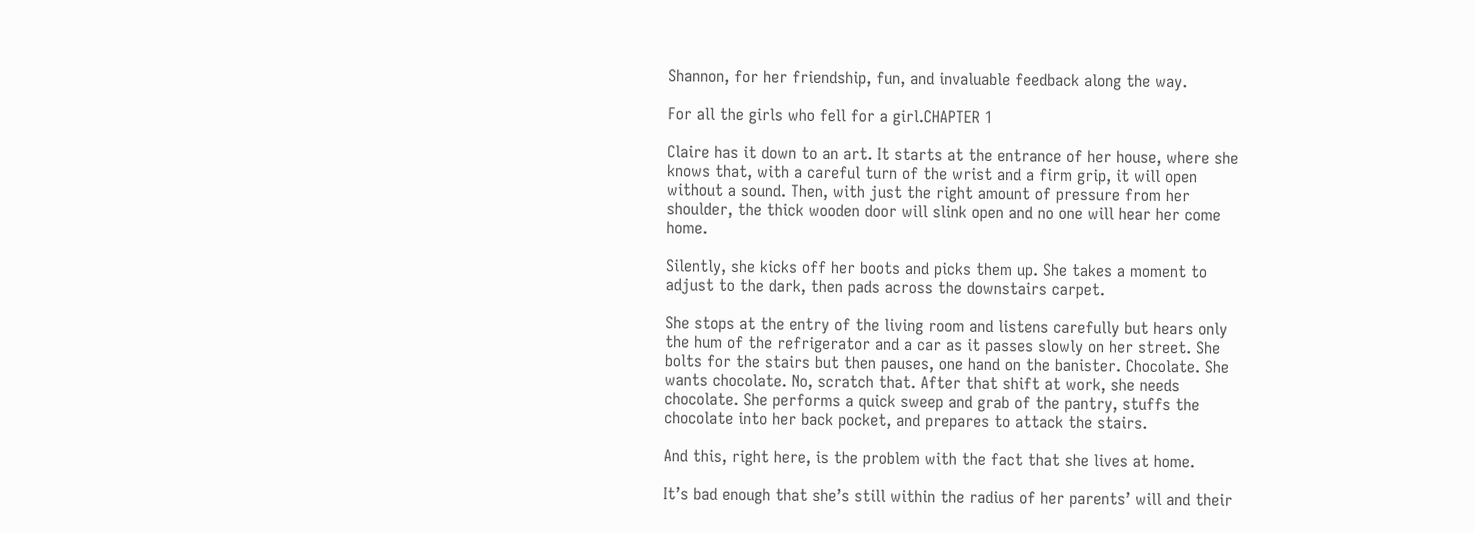Shannon, for her friendship, fun, and invaluable feedback along the way.

For all the girls who fell for a girl.CHAPTER 1

Claire has it down to an art. It starts at the entrance of her house, where she knows that, with a careful turn of the wrist and a firm grip, it will open without a sound. Then, with just the right amount of pressure from her shoulder, the thick wooden door will slink open and no one will hear her come home.

Silently, she kicks off her boots and picks them up. She takes a moment to adjust to the dark, then pads across the downstairs carpet.

She stops at the entry of the living room and listens carefully but hears only the hum of the refrigerator and a car as it passes slowly on her street. She bolts for the stairs but then pauses, one hand on the banister. Chocolate. She wants chocolate. No, scratch that. After that shift at work, she needs chocolate. She performs a quick sweep and grab of the pantry, stuffs the chocolate into her back pocket, and prepares to attack the stairs.

And this, right here, is the problem with the fact that she lives at home.

It’s bad enough that she’s still within the radius of her parents’ will and their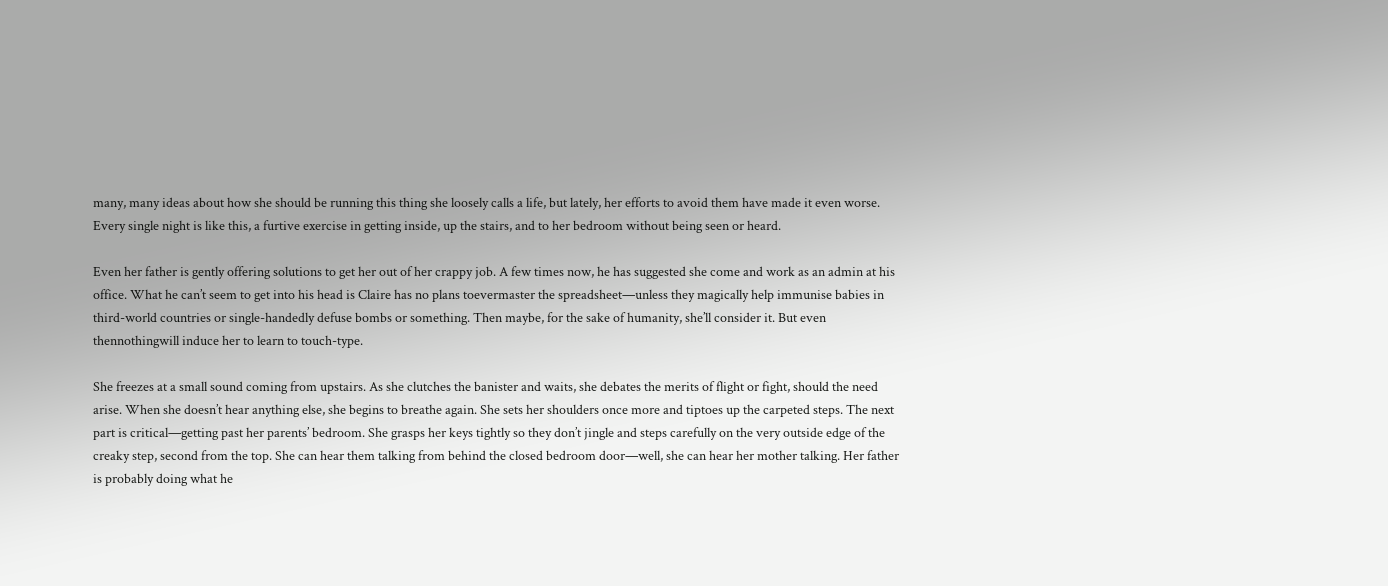many, many ideas about how she should be running this thing she loosely calls a life, but lately, her efforts to avoid them have made it even worse. Every single night is like this, a furtive exercise in getting inside, up the stairs, and to her bedroom without being seen or heard.

Even her father is gently offering solutions to get her out of her crappy job. A few times now, he has suggested she come and work as an admin at his office. What he can’t seem to get into his head is Claire has no plans toevermaster the spreadsheet—unless they magically help immunise babies in third-world countries or single-handedly defuse bombs or something. Then maybe, for the sake of humanity, she’ll consider it. But even thennothingwill induce her to learn to touch-type.

She freezes at a small sound coming from upstairs. As she clutches the banister and waits, she debates the merits of flight or fight, should the need arise. When she doesn’t hear anything else, she begins to breathe again. She sets her shoulders once more and tiptoes up the carpeted steps. The next part is critical—getting past her parents’ bedroom. She grasps her keys tightly so they don’t jingle and steps carefully on the very outside edge of the creaky step, second from the top. She can hear them talking from behind the closed bedroom door—well, she can hear her mother talking. Her father is probably doing what he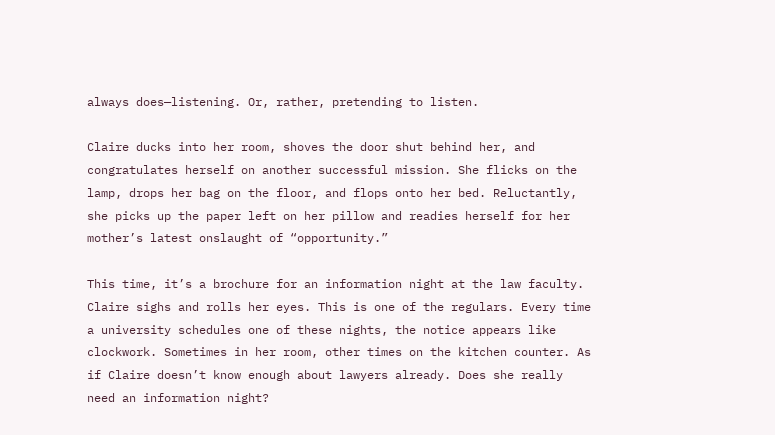always does—listening. Or, rather, pretending to listen.

Claire ducks into her room, shoves the door shut behind her, and congratulates herself on another successful mission. She flicks on the lamp, drops her bag on the floor, and flops onto her bed. Reluctantly, she picks up the paper left on her pillow and readies herself for her mother’s latest onslaught of “opportunity.”

This time, it’s a brochure for an information night at the law faculty. Claire sighs and rolls her eyes. This is one of the regulars. Every time a university schedules one of these nights, the notice appears like clockwork. Sometimes in her room, other times on the kitchen counter. As if Claire doesn’t know enough about lawyers already. Does she really need an information night?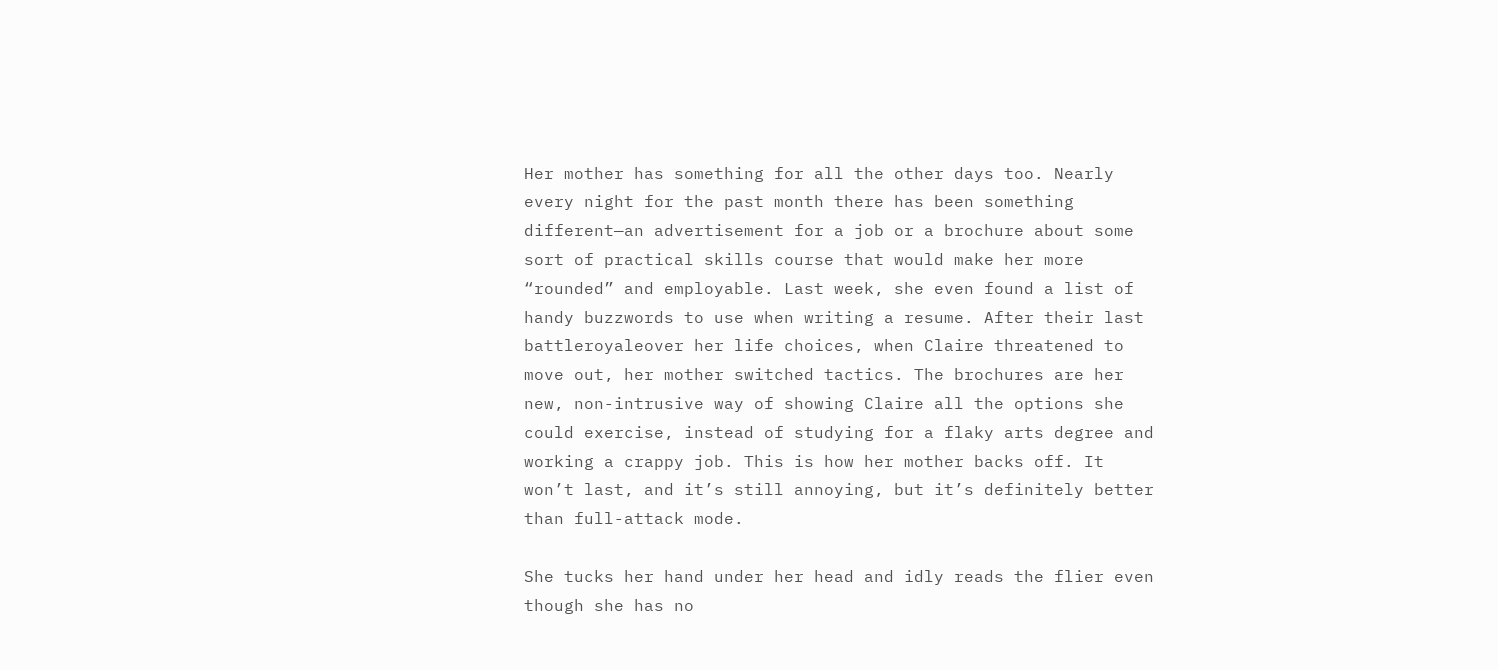Her mother has something for all the other days too. Nearly every night for the past month there has been something different—an advertisement for a job or a brochure about some sort of practical skills course that would make her more “rounded” and employable. Last week, she even found a list of handy buzzwords to use when writing a resume. After their last battleroyaleover her life choices, when Claire threatened to move out, her mother switched tactics. The brochures are her new, non-intrusive way of showing Claire all the options she could exercise, instead of studying for a flaky arts degree and working a crappy job. This is how her mother backs off. It won’t last, and it’s still annoying, but it’s definitely better than full-attack mode.

She tucks her hand under her head and idly reads the flier even though she has no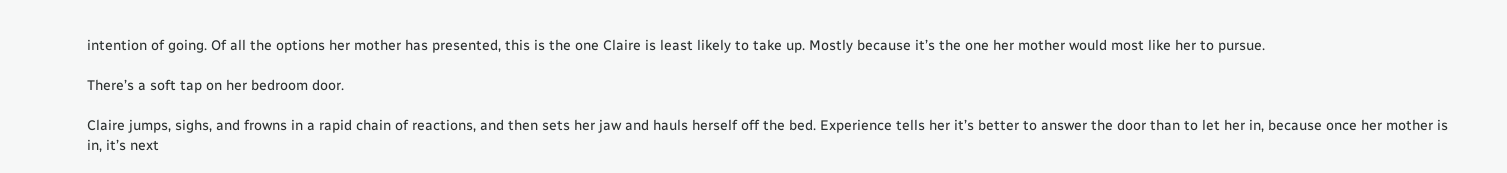intention of going. Of all the options her mother has presented, this is the one Claire is least likely to take up. Mostly because it’s the one her mother would most like her to pursue.

There’s a soft tap on her bedroom door.

Claire jumps, sighs, and frowns in a rapid chain of reactions, and then sets her jaw and hauls herself off the bed. Experience tells her it’s better to answer the door than to let her in, because once her mother is in, it’s next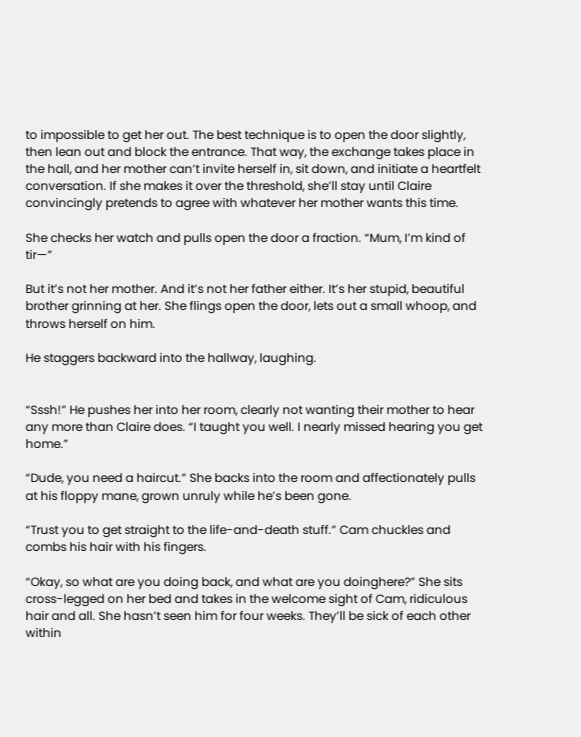to impossible to get her out. The best technique is to open the door slightly, then lean out and block the entrance. That way, the exchange takes place in the hall, and her mother can’t invite herself in, sit down, and initiate a heartfelt conversation. If she makes it over the threshold, she’ll stay until Claire convincingly pretends to agree with whatever her mother wants this time.

She checks her watch and pulls open the door a fraction. “Mum, I’m kind of tir—”

But it’s not her mother. And it’s not her father either. It’s her stupid, beautiful brother grinning at her. She flings open the door, lets out a small whoop, and throws herself on him.

He staggers backward into the hallway, laughing.


“Sssh!” He pushes her into her room, clearly not wanting their mother to hear any more than Claire does. “I taught you well. I nearly missed hearing you get home.”

“Dude, you need a haircut.” She backs into the room and affectionately pulls at his floppy mane, grown unruly while he’s been gone.

“Trust you to get straight to the life-and-death stuff.” Cam chuckles and combs his hair with his fingers.

“Okay, so what are you doing back, and what are you doinghere?” She sits cross-legged on her bed and takes in the welcome sight of Cam, ridiculous hair and all. She hasn’t seen him for four weeks. They’ll be sick of each other within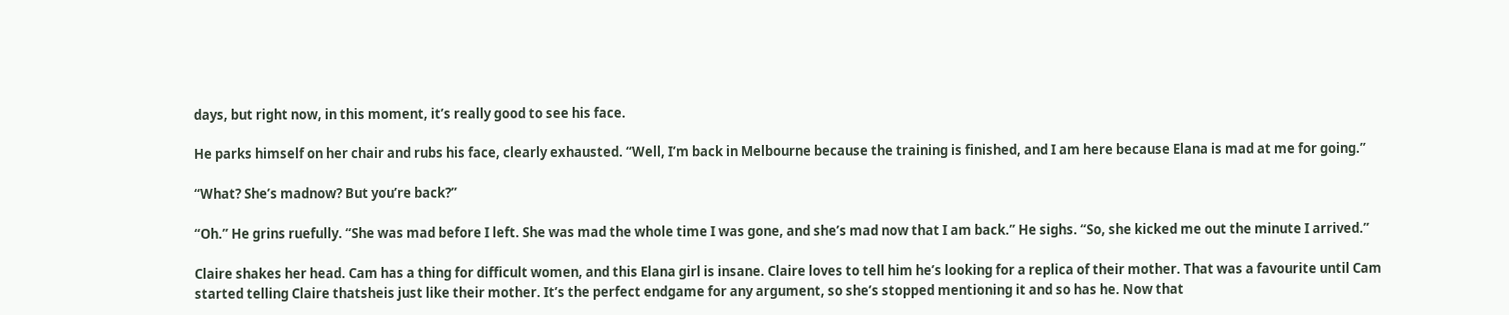days, but right now, in this moment, it’s really good to see his face.

He parks himself on her chair and rubs his face, clearly exhausted. “Well, I’m back in Melbourne because the training is finished, and I am here because Elana is mad at me for going.”

“What? She’s madnow? But you’re back?”

“Oh.” He grins ruefully. “She was mad before I left. She was mad the whole time I was gone, and she’s mad now that I am back.” He sighs. “So, she kicked me out the minute I arrived.”

Claire shakes her head. Cam has a thing for difficult women, and this Elana girl is insane. Claire loves to tell him he’s looking for a replica of their mother. That was a favourite until Cam started telling Claire thatsheis just like their mother. It’s the perfect endgame for any argument, so she’s stopped mentioning it and so has he. Now that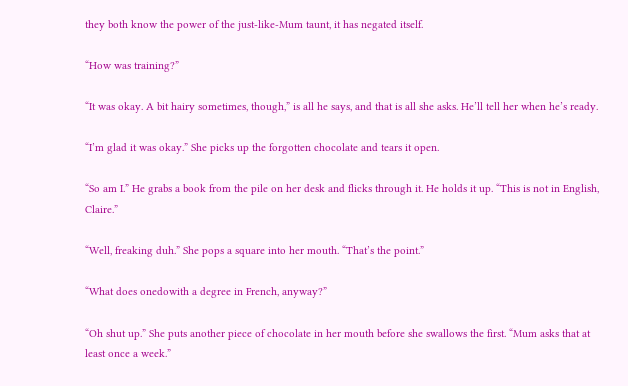they both know the power of the just-like-Mum taunt, it has negated itself.

“How was training?”

“It was okay. A bit hairy sometimes, though,” is all he says, and that is all she asks. He’ll tell her when he’s ready.

“I’m glad it was okay.” She picks up the forgotten chocolate and tears it open.

“So am I.” He grabs a book from the pile on her desk and flicks through it. He holds it up. “This is not in English, Claire.”

“Well, freaking duh.” She pops a square into her mouth. “That’s the point.”

“What does onedowith a degree in French, anyway?”

“Oh shut up.” She puts another piece of chocolate in her mouth before she swallows the first. “Mum asks that at least once a week.”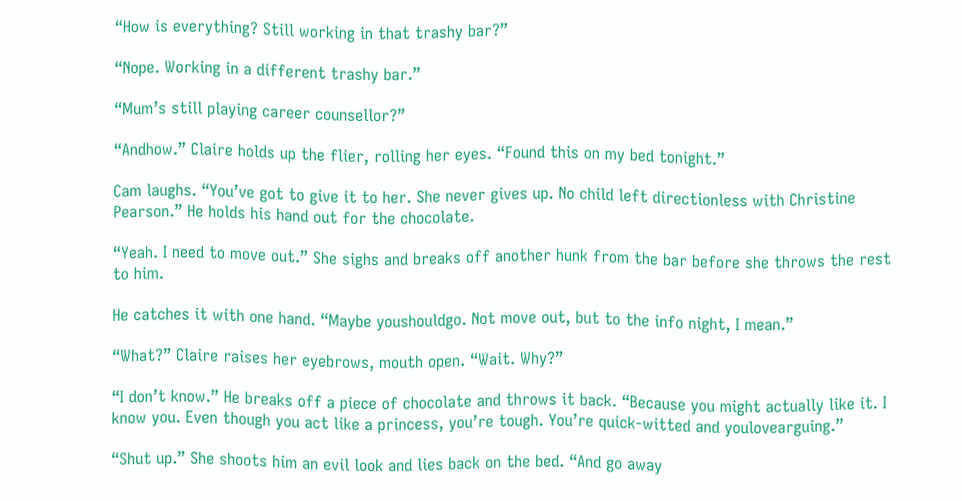“How is everything? Still working in that trashy bar?”

“Nope. Working in a different trashy bar.”

“Mum’s still playing career counsellor?”

“Andhow.” Claire holds up the flier, rolling her eyes. “Found this on my bed tonight.”

Cam laughs. “You’ve got to give it to her. She never gives up. No child left directionless with Christine Pearson.” He holds his hand out for the chocolate.

“Yeah. I need to move out.” She sighs and breaks off another hunk from the bar before she throws the rest to him.

He catches it with one hand. “Maybe youshouldgo. Not move out, but to the info night, I mean.”

“What?” Claire raises her eyebrows, mouth open. “Wait. Why?”

“I don’t know.” He breaks off a piece of chocolate and throws it back. “Because you might actually like it. I know you. Even though you act like a princess, you’re tough. You’re quick-witted and youlovearguing.”

“Shut up.” She shoots him an evil look and lies back on the bed. “And go away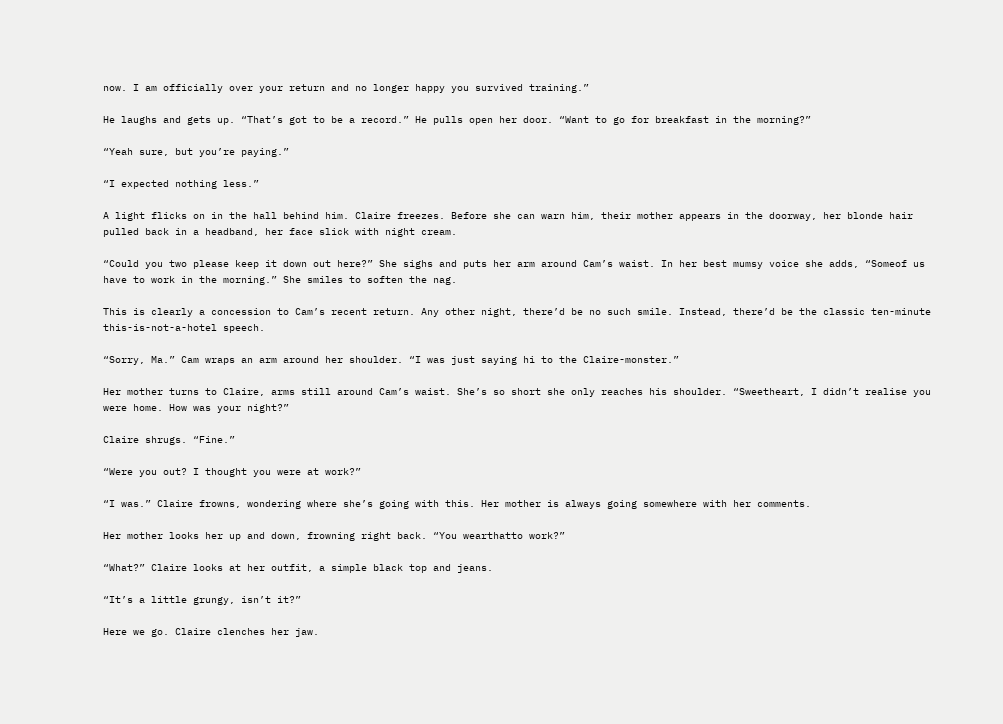now. I am officially over your return and no longer happy you survived training.”

He laughs and gets up. “That’s got to be a record.” He pulls open her door. “Want to go for breakfast in the morning?”

“Yeah sure, but you’re paying.”

“I expected nothing less.”

A light flicks on in the hall behind him. Claire freezes. Before she can warn him, their mother appears in the doorway, her blonde hair pulled back in a headband, her face slick with night cream.

“Could you two please keep it down out here?” She sighs and puts her arm around Cam’s waist. In her best mumsy voice she adds, “Someof us have to work in the morning.” She smiles to soften the nag.

This is clearly a concession to Cam’s recent return. Any other night, there’d be no such smile. Instead, there’d be the classic ten-minute this-is-not-a-hotel speech.

“Sorry, Ma.” Cam wraps an arm around her shoulder. “I was just saying hi to the Claire-monster.”

Her mother turns to Claire, arms still around Cam’s waist. She’s so short she only reaches his shoulder. “Sweetheart, I didn’t realise you were home. How was your night?”

Claire shrugs. “Fine.”

“Were you out? I thought you were at work?”

“I was.” Claire frowns, wondering where she’s going with this. Her mother is always going somewhere with her comments.

Her mother looks her up and down, frowning right back. “You wearthatto work?”

“What?” Claire looks at her outfit, a simple black top and jeans.

“It’s a little grungy, isn’t it?”

Here we go. Claire clenches her jaw.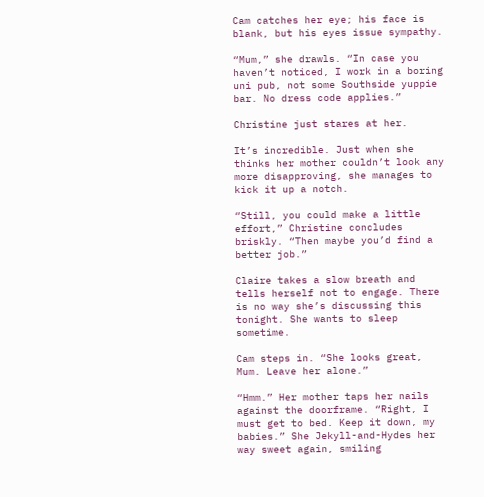Cam catches her eye; his face is blank, but his eyes issue sympathy.

“Mum,” she drawls. “In case you haven’t noticed, I work in a boring uni pub, not some Southside yuppie bar. No dress code applies.”

Christine just stares at her.

It’s incredible. Just when she thinks her mother couldn’t look any more disapproving, she manages to kick it up a notch.

“Still, you could make a little effort,” Christine concludes briskly. “Then maybe you’d find a better job.”

Claire takes a slow breath and tells herself not to engage. There is no way she’s discussing this tonight. She wants to sleep sometime.

Cam steps in. “She looks great, Mum. Leave her alone.”

“Hmm.” Her mother taps her nails against the doorframe. “Right, I must get to bed. Keep it down, my babies.” She Jekyll-and-Hydes her way sweet again, smiling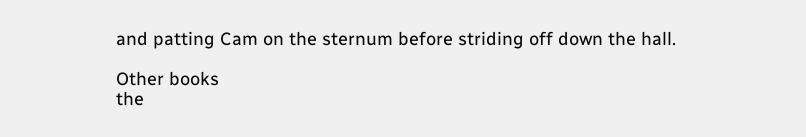and patting Cam on the sternum before striding off down the hall.

Other books
the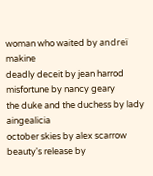woman who waited by andreï makine
deadly deceit by jean harrod
misfortune by nancy geary
the duke and the duchess by lady aingealicia
october skies by alex scarrow
beauty's release by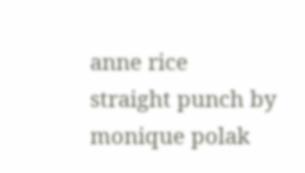anne rice
straight punch by monique polak